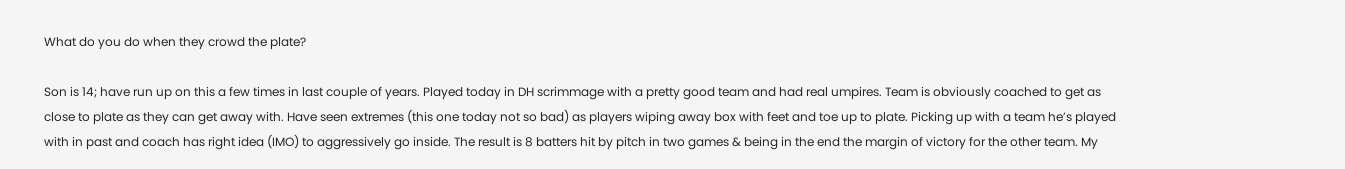What do you do when they crowd the plate?

Son is 14; have run up on this a few times in last couple of years. Played today in DH scrimmage with a pretty good team and had real umpires. Team is obviously coached to get as close to plate as they can get away with. Have seen extremes (this one today not so bad) as players wiping away box with feet and toe up to plate. Picking up with a team he’s played with in past and coach has right idea (IMO) to aggressively go inside. The result is 8 batters hit by pitch in two games & being in the end the margin of victory for the other team. My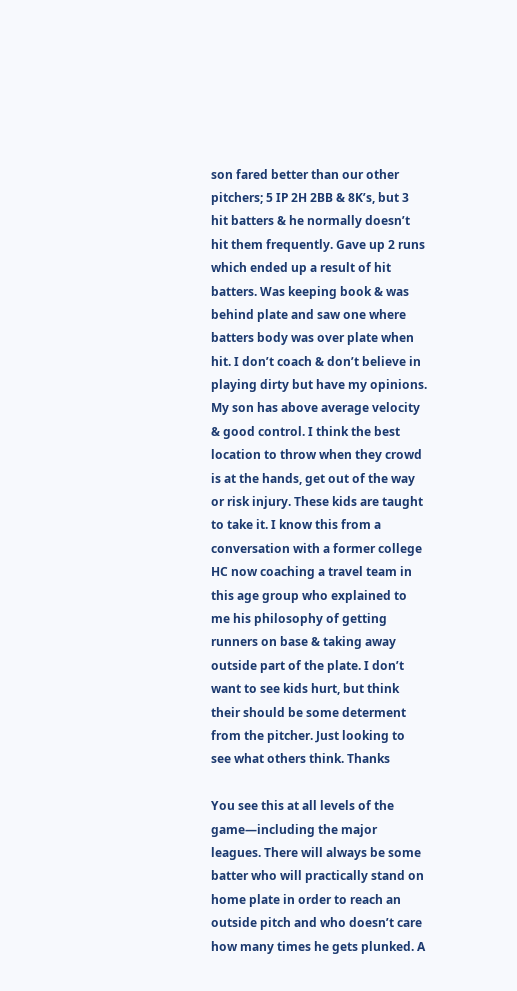son fared better than our other pitchers; 5 IP 2H 2BB & 8K’s, but 3 hit batters & he normally doesn’t hit them frequently. Gave up 2 runs which ended up a result of hit batters. Was keeping book & was behind plate and saw one where batters body was over plate when hit. I don’t coach & don’t believe in playing dirty but have my opinions. My son has above average velocity & good control. I think the best location to throw when they crowd is at the hands, get out of the way or risk injury. These kids are taught to take it. I know this from a conversation with a former college HC now coaching a travel team in this age group who explained to me his philosophy of getting runners on base & taking away outside part of the plate. I don’t want to see kids hurt, but think their should be some determent from the pitcher. Just looking to see what others think. Thanks

You see this at all levels of the game—including the major leagues. There will always be some batter who will practically stand on home plate in order to reach an outside pitch and who doesn’t care how many times he gets plunked. A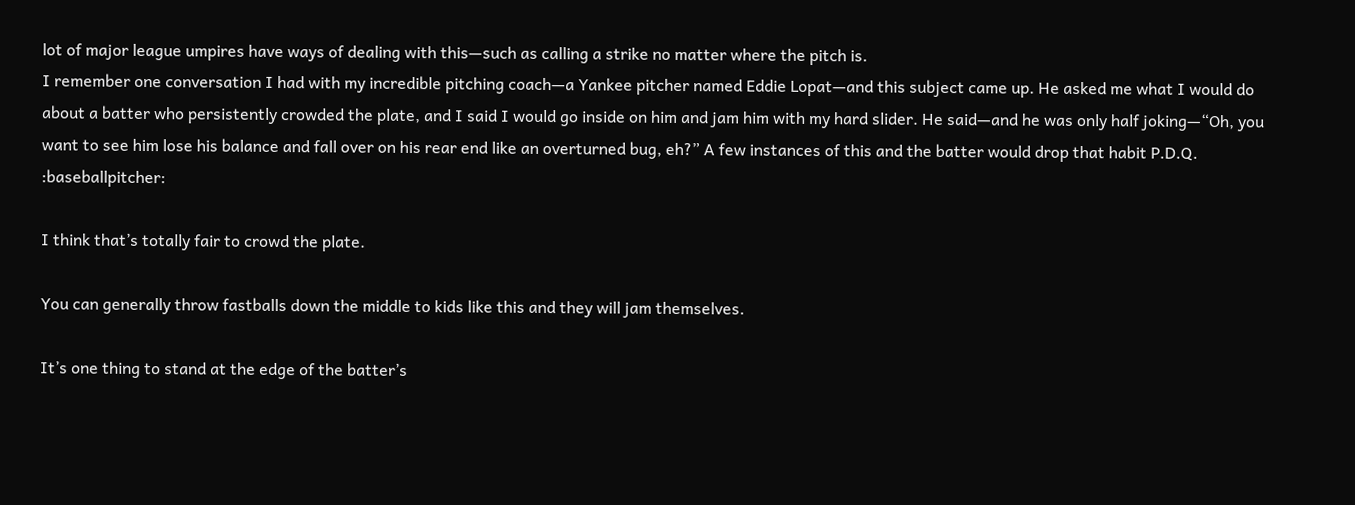lot of major league umpires have ways of dealing with this—such as calling a strike no matter where the pitch is.
I remember one conversation I had with my incredible pitching coach—a Yankee pitcher named Eddie Lopat—and this subject came up. He asked me what I would do about a batter who persistently crowded the plate, and I said I would go inside on him and jam him with my hard slider. He said—and he was only half joking—“Oh, you want to see him lose his balance and fall over on his rear end like an overturned bug, eh?” A few instances of this and the batter would drop that habit P.D.Q. :baseballpitcher:

I think that’s totally fair to crowd the plate.

You can generally throw fastballs down the middle to kids like this and they will jam themselves.

It’s one thing to stand at the edge of the batter’s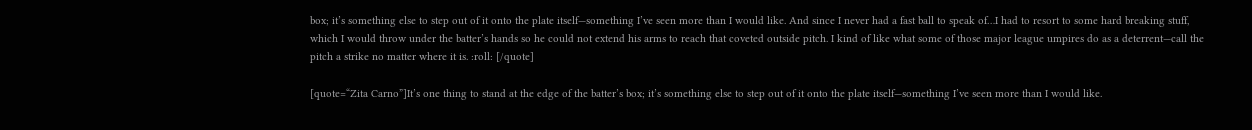box; it’s something else to step out of it onto the plate itself—something I’ve seen more than I would like. And since I never had a fast ball to speak of…I had to resort to some hard breaking stuff, which I would throw under the batter’s hands so he could not extend his arms to reach that coveted outside pitch. I kind of like what some of those major league umpires do as a deterrent—call the pitch a strike no matter where it is. :roll: [/quote]

[quote=“Zita Carno”]It’s one thing to stand at the edge of the batter’s box; it’s something else to step out of it onto the plate itself—something I’ve seen more than I would like.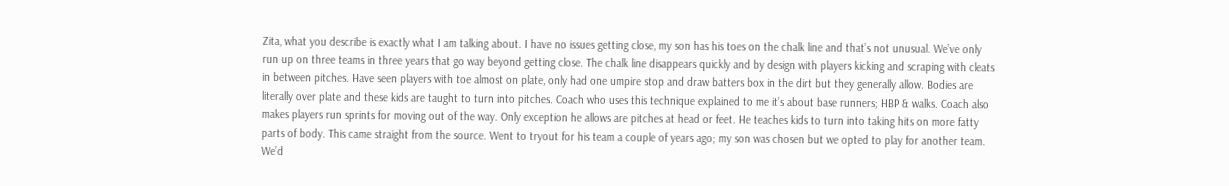Zita, what you describe is exactly what I am talking about. I have no issues getting close, my son has his toes on the chalk line and that’s not unusual. We’ve only run up on three teams in three years that go way beyond getting close. The chalk line disappears quickly and by design with players kicking and scraping with cleats in between pitches. Have seen players with toe almost on plate, only had one umpire stop and draw batters box in the dirt but they generally allow. Bodies are literally over plate and these kids are taught to turn into pitches. Coach who uses this technique explained to me it’s about base runners; HBP & walks. Coach also makes players run sprints for moving out of the way. Only exception he allows are pitches at head or feet. He teaches kids to turn into taking hits on more fatty parts of body. This came straight from the source. Went to tryout for his team a couple of years ago; my son was chosen but we opted to play for another team. We’d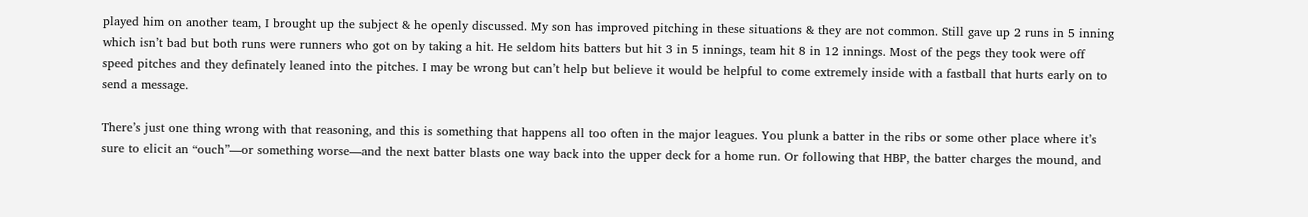played him on another team, I brought up the subject & he openly discussed. My son has improved pitching in these situations & they are not common. Still gave up 2 runs in 5 inning which isn’t bad but both runs were runners who got on by taking a hit. He seldom hits batters but hit 3 in 5 innings, team hit 8 in 12 innings. Most of the pegs they took were off speed pitches and they definately leaned into the pitches. I may be wrong but can’t help but believe it would be helpful to come extremely inside with a fastball that hurts early on to send a message.

There’s just one thing wrong with that reasoning, and this is something that happens all too often in the major leagues. You plunk a batter in the ribs or some other place where it’s sure to elicit an “ouch”—or something worse—and the next batter blasts one way back into the upper deck for a home run. Or following that HBP, the batter charges the mound, and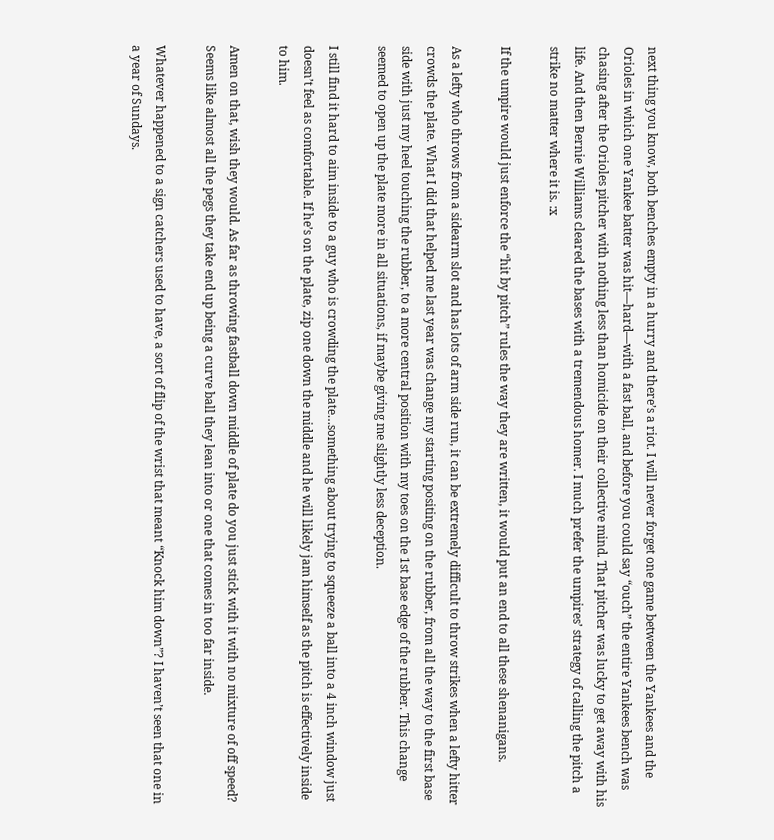next thing you know, both benches empty in a hurry and there’s a riot. I will never forget one game between the Yankees and the Orioles in which one Yankee batter was hit—hard—with a fast ball, and before you could say “ouch” the entire Yankees bench was chasing after the Orioles pitcher with nothing less than homicide on their collective mind. That pitcher was lucky to get away with his life. And then Bernie Williams cleared the bases with a tremendous homer. I much prefer the umpires’ strategy of calling the pitch a strike no matter where it is. :x

If the umpire would just enforce the “hit by pitch” rules the way they are written, it would put an end to all these shenanigans.

As a lefty who throws from a sidearm slot and has lots of arm side run, it can be extremely difficult to throw strikes when a lefty hitter crowds the plate. What I did that helped me last year was change my starting positing on the rubber, from all the way to the first base side with just my heel touching the rubber, to a more central position with my toes on the 1st base edge of the rubber. This change seemed to open up the plate more in all situations, if maybe giving me slightly less deception.

I still find it hard to aim inside to a guy who is crowding the plate…something about trying to squeeze a ball into a 4 inch window just doesn’t feel as comfortable. If he’s on the plate, zip one down the middle and he will likely jam himself as the pitch is effectively inside to him.

Amen on that, wish they would. As far as throwing fastball down middle of plate do you just stick with it with no mixture of off speed? Seems like almost all the pegs they take end up being a curve ball they lean into or one that comes in too far inside.

Whatever happened to a sign catchers used to have, a sort of flip of the wrist that meant “Knock him down”? I haven’t seen that one in a year of Sundays.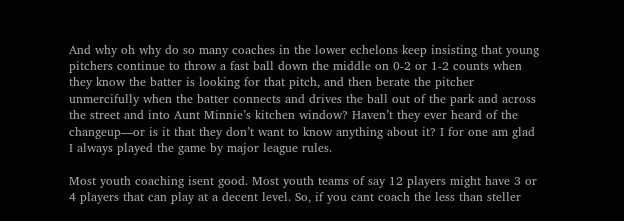And why oh why do so many coaches in the lower echelons keep insisting that young pitchers continue to throw a fast ball down the middle on 0-2 or 1-2 counts when they know the batter is looking for that pitch, and then berate the pitcher unmercifully when the batter connects and drives the ball out of the park and across the street and into Aunt Minnie’s kitchen window? Haven’t they ever heard of the changeup—or is it that they don’t want to know anything about it? I for one am glad I always played the game by major league rules.

Most youth coaching isent good. Most youth teams of say 12 players might have 3 or 4 players that can play at a decent level. So, if you cant coach the less than steller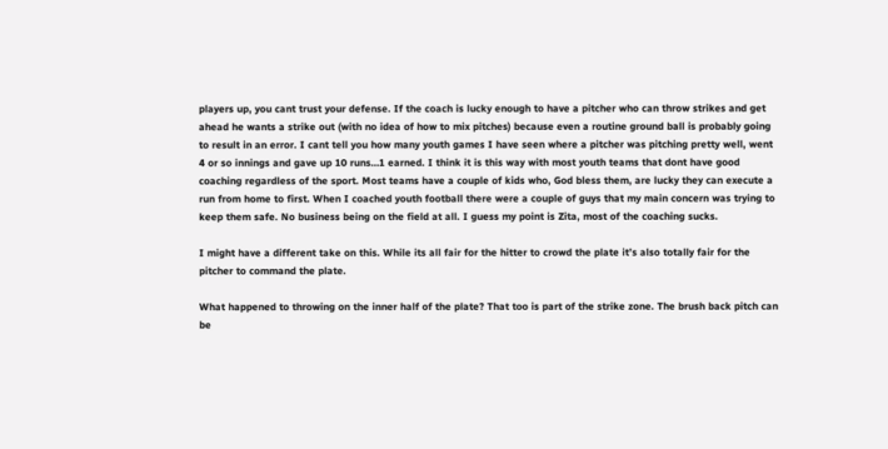players up, you cant trust your defense. If the coach is lucky enough to have a pitcher who can throw strikes and get ahead he wants a strike out (with no idea of how to mix pitches) because even a routine ground ball is probably going to result in an error. I cant tell you how many youth games I have seen where a pitcher was pitching pretty well, went 4 or so innings and gave up 10 runs…1 earned. I think it is this way with most youth teams that dont have good coaching regardless of the sport. Most teams have a couple of kids who, God bless them, are lucky they can execute a run from home to first. When I coached youth football there were a couple of guys that my main concern was trying to keep them safe. No business being on the field at all. I guess my point is Zita, most of the coaching sucks.

I might have a different take on this. While its all fair for the hitter to crowd the plate it’s also totally fair for the pitcher to command the plate.

What happened to throwing on the inner half of the plate? That too is part of the strike zone. The brush back pitch can be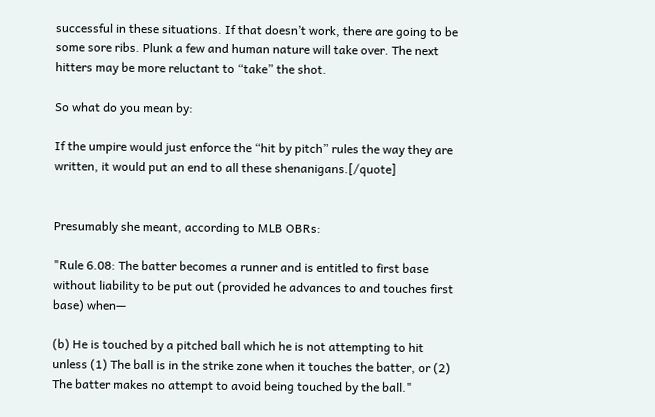successful in these situations. If that doesn’t work, there are going to be some sore ribs. Plunk a few and human nature will take over. The next hitters may be more reluctant to “take” the shot.

So what do you mean by:

If the umpire would just enforce the “hit by pitch” rules the way they are written, it would put an end to all these shenanigans.[/quote]


Presumably she meant, according to MLB OBRs:

"Rule 6.08: The batter becomes a runner and is entitled to first base without liability to be put out (provided he advances to and touches first base) when—

(b) He is touched by a pitched ball which he is not attempting to hit unless (1) The ball is in the strike zone when it touches the batter, or (2) The batter makes no attempt to avoid being touched by the ball."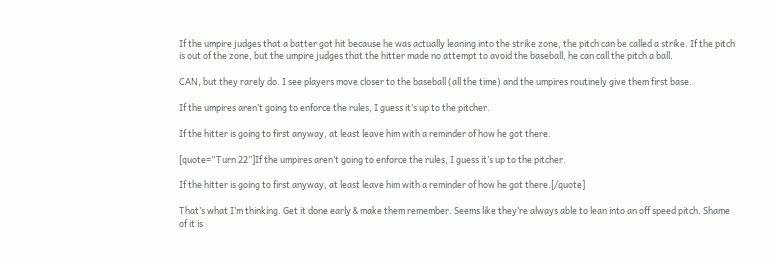If the umpire judges that a batter got hit because he was actually leaning into the strike zone, the pitch can be called a strike. If the pitch is out of the zone, but the umpire judges that the hitter made no attempt to avoid the baseball, he can call the pitch a ball.

CAN, but they rarely do. I see players move closer to the baseball (all the time) and the umpires routinely give them first base.

If the umpires aren’t going to enforce the rules, I guess it’s up to the pitcher.

If the hitter is going to first anyway, at least leave him with a reminder of how he got there.

[quote=“Turn 22”]If the umpires aren’t going to enforce the rules, I guess it’s up to the pitcher.

If the hitter is going to first anyway, at least leave him with a reminder of how he got there.[/quote]

That’s what I’m thinking. Get it done early & make them remember. Seems like they’re always able to lean into an off speed pitch. Shame of it is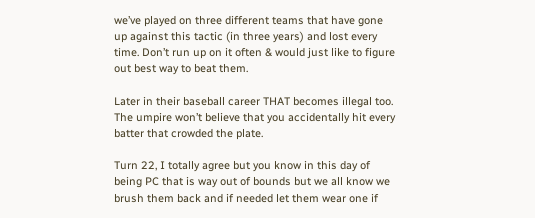we’ve played on three different teams that have gone up against this tactic (in three years) and lost every time. Don’t run up on it often & would just like to figure out best way to beat them.

Later in their baseball career THAT becomes illegal too. The umpire won’t believe that you accidentally hit every batter that crowded the plate.

Turn 22, I totally agree but you know in this day of being PC that is way out of bounds but we all know we brush them back and if needed let them wear one if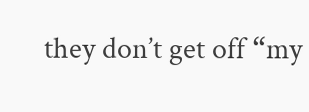they don’t get off “my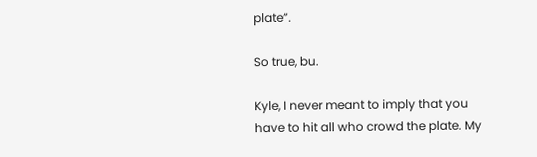plate”.

So true, bu.

Kyle, I never meant to imply that you have to hit all who crowd the plate. My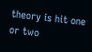theory is hit one or two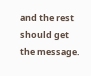and the rest should get the message.